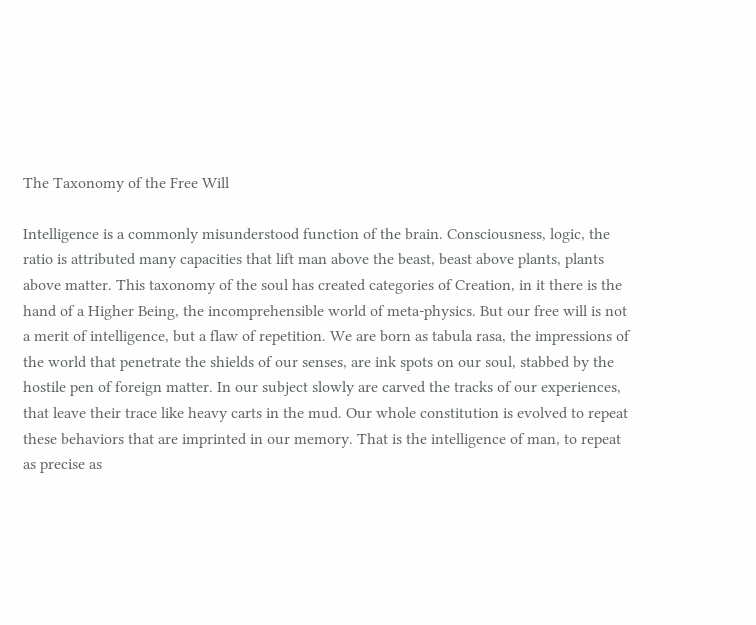The Taxonomy of the Free Will

Intelligence is a commonly misunderstood function of the brain. Consciousness, logic, the ratio is attributed many capacities that lift man above the beast, beast above plants, plants above matter. This taxonomy of the soul has created categories of Creation, in it there is the hand of a Higher Being, the incomprehensible world of meta-physics. But our free will is not a merit of intelligence, but a flaw of repetition. We are born as tabula rasa, the impressions of the world that penetrate the shields of our senses, are ink spots on our soul, stabbed by the hostile pen of foreign matter. In our subject slowly are carved the tracks of our experiences, that leave their trace like heavy carts in the mud. Our whole constitution is evolved to repeat these behaviors that are imprinted in our memory. That is the intelligence of man, to repeat as precise as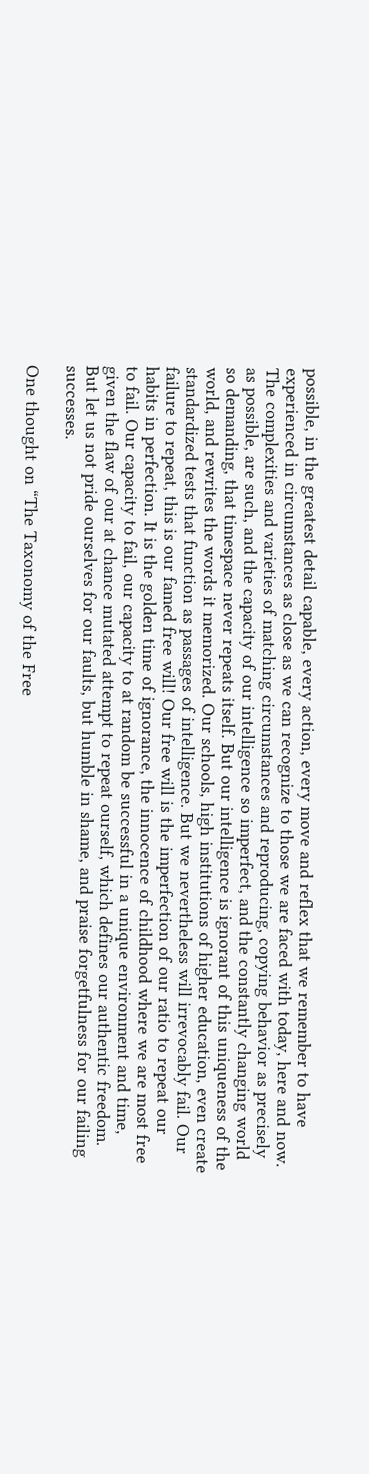possible, in the greatest detail capable, every action, every move and reflex that we remember to have experienced in circumstances as close as we can recognize to those we are faced with today, here and now. The complexities and varieties of matching circumstances and reproducing, copying behavior as precisely as possible, are such, and the capacity of our intelligence so imperfect, and the constantly changing world so demanding, that timespace never repeats itself. But our intelligence is ignorant of this uniqueness of the world, and rewrites the words it memorized. Our schools, high institutions of higher education, even create standardized tests that function as passages of intelligence. But we nevertheless will irrevocably fail. Our failure to repeat, this is our famed free will! Our free will is the imperfection of our ratio to repeat our habits in perfection. It is the golden time of ignorance, the innocence of childhood where we are most free to fail. Our capacity to fail, our capacity to at random be successful in a unique environment and time, given the flaw of our at chance mutated attempt to repeat ourself, which defines our authentic freedom. But let us not pride ourselves for our faults, but humble in shame, and praise forgetfulness for our failing successes.

One thought on “The Taxonomy of the Free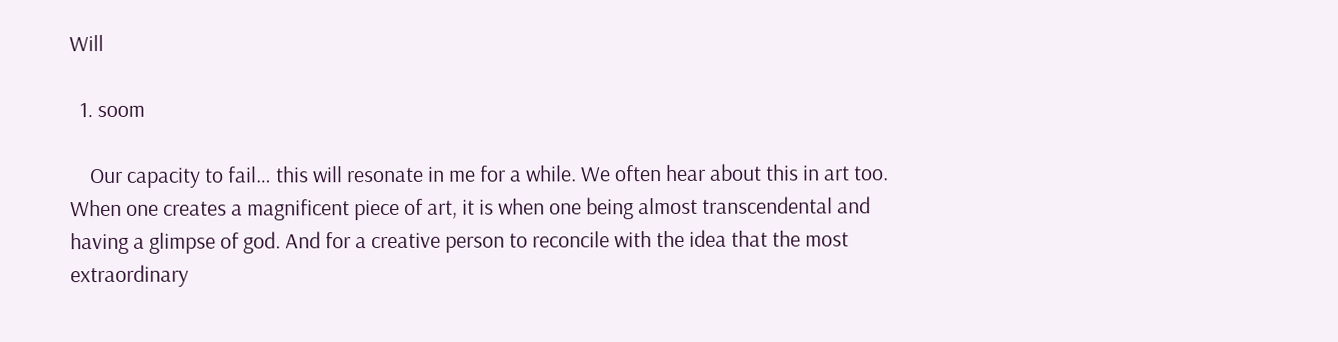Will

  1. soom

    Our capacity to fail… this will resonate in me for a while. We often hear about this in art too. When one creates a magnificent piece of art, it is when one being almost transcendental and having a glimpse of god. And for a creative person to reconcile with the idea that the most extraordinary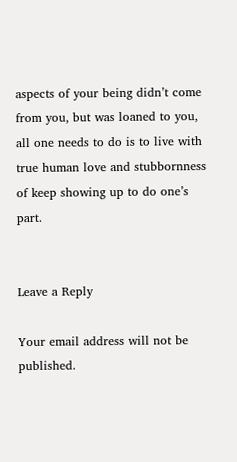aspects of your being didn’t come from you, but was loaned to you, all one needs to do is to live with true human love and stubbornness of keep showing up to do one’s part.


Leave a Reply

Your email address will not be published.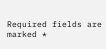Required fields are marked *